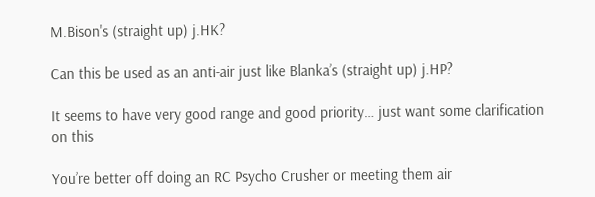M.Bison's (straight up) j.HK?

Can this be used as an anti-air just like Blanka’s (straight up) j.HP?

It seems to have very good range and good priority… just want some clarification on this

You’re better off doing an RC Psycho Crusher or meeting them air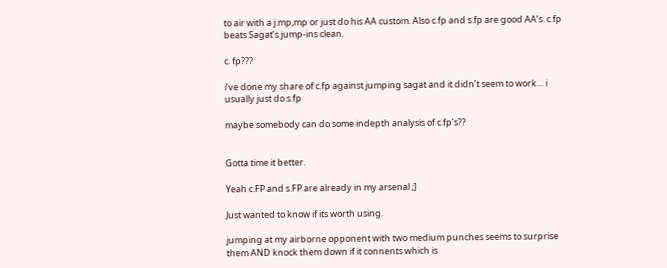to air with a j.mp,mp or just do his AA custom. Also c.fp and s.fp are good AA’s. c.fp beats Sagat’s jump-ins clean.

c. fp???

i’ve done my share of c.fp against jumping sagat and it didn’t seem to work… i usually just do s.fp

maybe somebody can do some indepth analysis of c.fp’s??


Gotta time it better.

Yeah c.FP and s.FP are already in my arsenal ;]

Just wanted to know if its worth using.

jumping at my airborne opponent with two medium punches seems to surprise them AND knock them down if it connents which is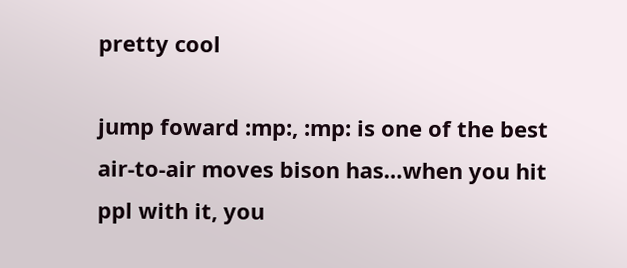pretty cool

jump foward :mp:, :mp: is one of the best air-to-air moves bison has…when you hit ppl with it, you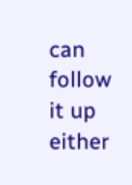can follow it up either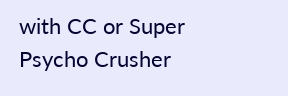with CC or Super Psycho Crusher